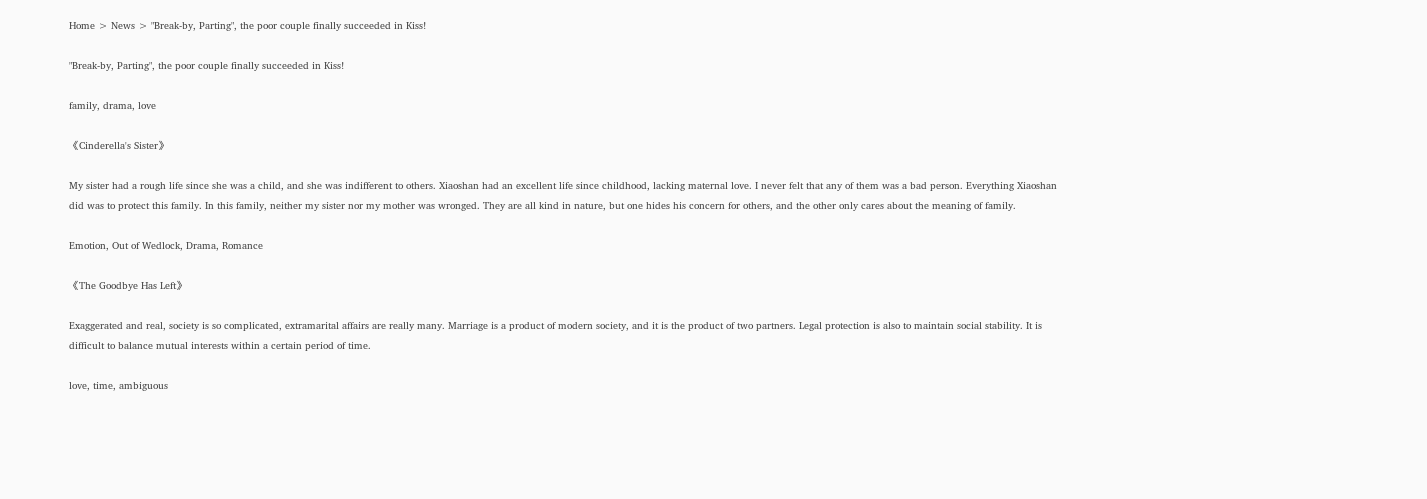Home > News > "Break-by, Parting", the poor couple finally succeeded in Kiss!

"Break-by, Parting", the poor couple finally succeeded in Kiss!

family, drama, love

《Cinderella's Sister》

My sister had a rough life since she was a child, and she was indifferent to others. Xiaoshan had an excellent life since childhood, lacking maternal love. I never felt that any of them was a bad person. Everything Xiaoshan did was to protect this family. In this family, neither my sister nor my mother was wronged. They are all kind in nature, but one hides his concern for others, and the other only cares about the meaning of family.

Emotion, Out of Wedlock, Drama, Romance

《The Goodbye Has Left》

Exaggerated and real, society is so complicated, extramarital affairs are really many. Marriage is a product of modern society, and it is the product of two partners. Legal protection is also to maintain social stability. It is difficult to balance mutual interests within a certain period of time.

love, time, ambiguous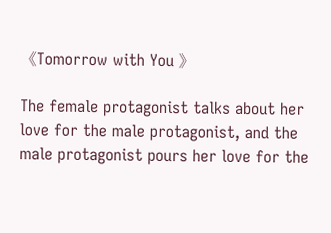《Tomorrow with You 》

The female protagonist talks about her love for the male protagonist, and the male protagonist pours her love for the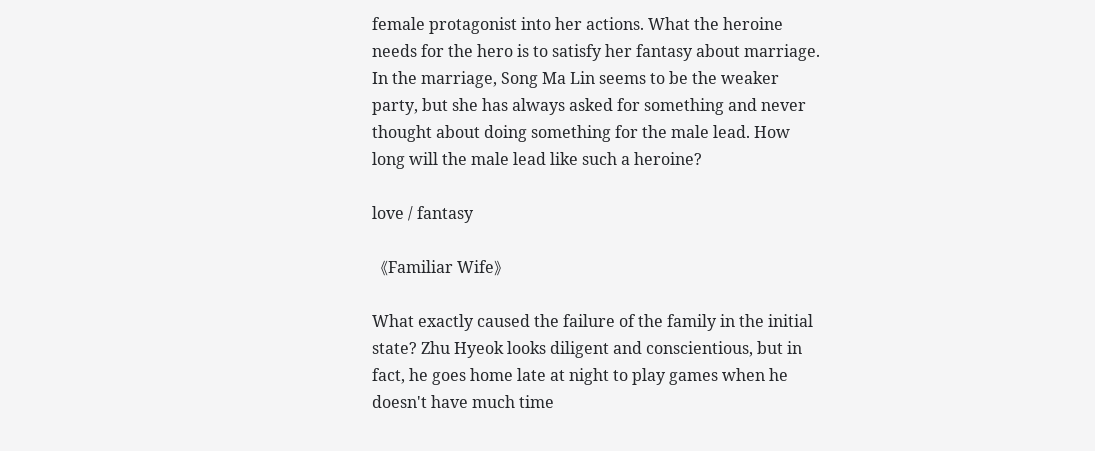female protagonist into her actions. What the heroine needs for the hero is to satisfy her fantasy about marriage. In the marriage, Song Ma Lin seems to be the weaker party, but she has always asked for something and never thought about doing something for the male lead. How long will the male lead like such a heroine?

love / fantasy

《Familiar Wife》

What exactly caused the failure of the family in the initial state? Zhu Hyeok looks diligent and conscientious, but in fact, he goes home late at night to play games when he doesn't have much time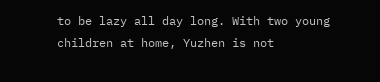to be lazy all day long. With two young children at home, Yuzhen is not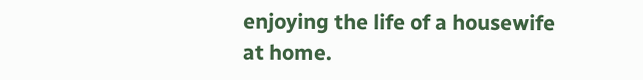enjoying the life of a housewife at home.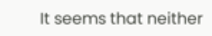It seems that neither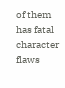of them has fatal character flaws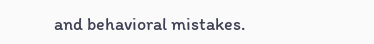and behavioral mistakes.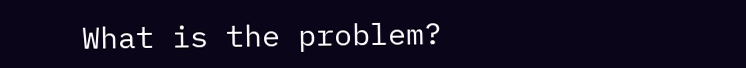What is the problem?